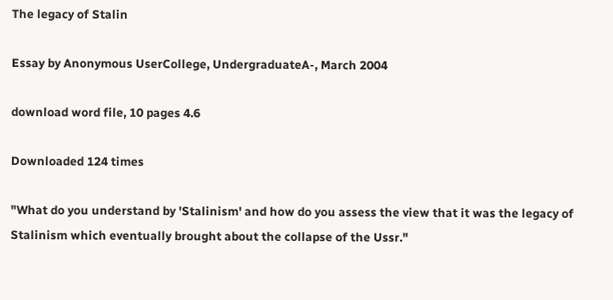The legacy of Stalin

Essay by Anonymous UserCollege, UndergraduateA-, March 2004

download word file, 10 pages 4.6

Downloaded 124 times

"What do you understand by 'Stalinism' and how do you assess the view that it was the legacy of Stalinism which eventually brought about the collapse of the Ussr."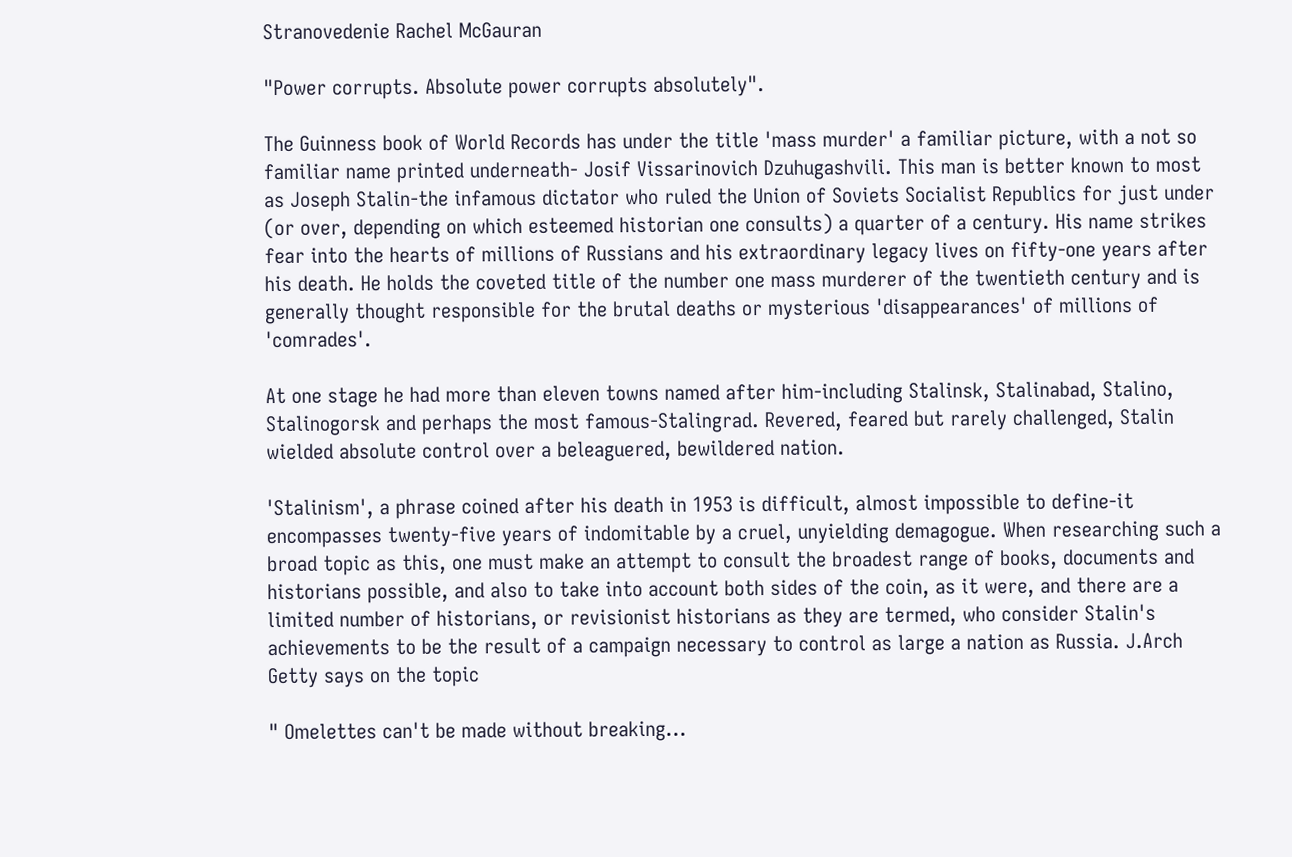Stranovedenie Rachel McGauran

"Power corrupts. Absolute power corrupts absolutely".

The Guinness book of World Records has under the title 'mass murder' a familiar picture, with a not so familiar name printed underneath- Josif Vissarinovich Dzuhugashvili. This man is better known to most as Joseph Stalin-the infamous dictator who ruled the Union of Soviets Socialist Republics for just under (or over, depending on which esteemed historian one consults) a quarter of a century. His name strikes fear into the hearts of millions of Russians and his extraordinary legacy lives on fifty-one years after his death. He holds the coveted title of the number one mass murderer of the twentieth century and is generally thought responsible for the brutal deaths or mysterious 'disappearances' of millions of 'comrades'.

At one stage he had more than eleven towns named after him-including Stalinsk, Stalinabad, Stalino, Stalinogorsk and perhaps the most famous-Stalingrad. Revered, feared but rarely challenged, Stalin wielded absolute control over a beleaguered, bewildered nation.

'Stalinism', a phrase coined after his death in 1953 is difficult, almost impossible to define-it encompasses twenty-five years of indomitable by a cruel, unyielding demagogue. When researching such a broad topic as this, one must make an attempt to consult the broadest range of books, documents and historians possible, and also to take into account both sides of the coin, as it were, and there are a limited number of historians, or revisionist historians as they are termed, who consider Stalin's achievements to be the result of a campaign necessary to control as large a nation as Russia. J.Arch Getty says on the topic

" Omelettes can't be made without breaking...